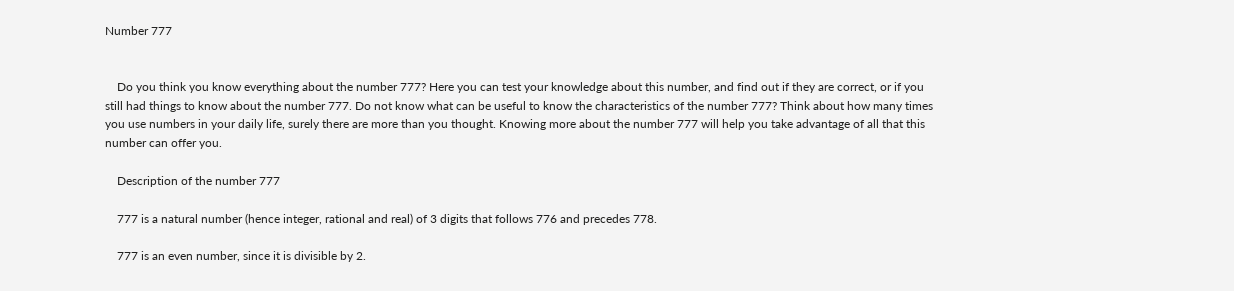Number 777


    Do you think you know everything about the number 777? Here you can test your knowledge about this number, and find out if they are correct, or if you still had things to know about the number 777. Do not know what can be useful to know the characteristics of the number 777? Think about how many times you use numbers in your daily life, surely there are more than you thought. Knowing more about the number 777 will help you take advantage of all that this number can offer you.

    Description of the number 777

    777 is a natural number (hence integer, rational and real) of 3 digits that follows 776 and precedes 778.

    777 is an even number, since it is divisible by 2.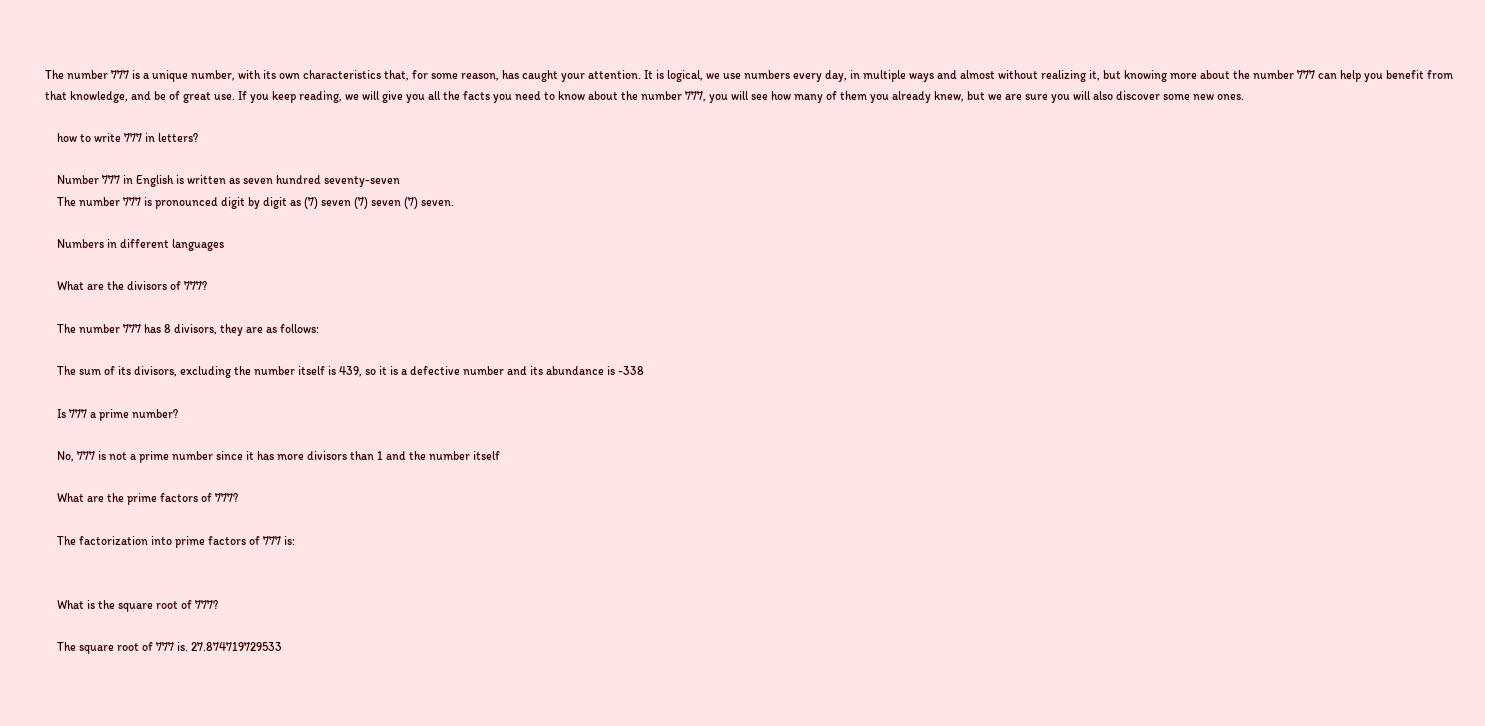The number 777 is a unique number, with its own characteristics that, for some reason, has caught your attention. It is logical, we use numbers every day, in multiple ways and almost without realizing it, but knowing more about the number 777 can help you benefit from that knowledge, and be of great use. If you keep reading, we will give you all the facts you need to know about the number 777, you will see how many of them you already knew, but we are sure you will also discover some new ones.

    how to write 777 in letters?

    Number 777 in English is written as seven hundred seventy-seven
    The number 777 is pronounced digit by digit as (7) seven (7) seven (7) seven.

    Numbers in different languages

    What are the divisors of 777?

    The number 777 has 8 divisors, they are as follows:

    The sum of its divisors, excluding the number itself is 439, so it is a defective number and its abundance is -338

    Is 777 a prime number?

    No, 777 is not a prime number since it has more divisors than 1 and the number itself

    What are the prime factors of 777?

    The factorization into prime factors of 777 is:


    What is the square root of 777?

    The square root of 777 is. 27.874719729533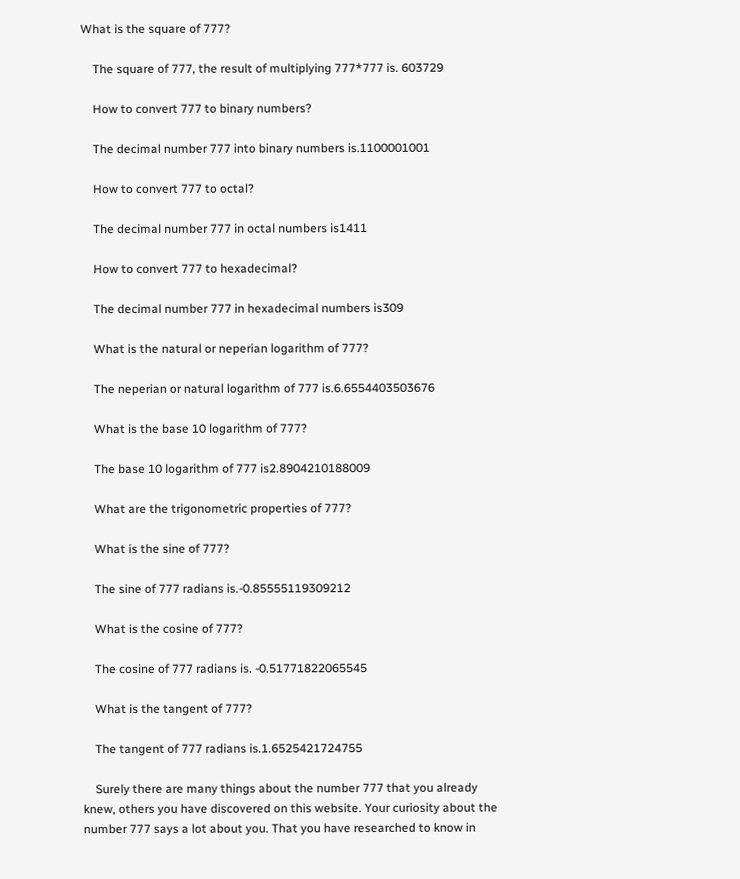What is the square of 777?

    The square of 777, the result of multiplying 777*777 is. 603729

    How to convert 777 to binary numbers?

    The decimal number 777 into binary numbers is.1100001001

    How to convert 777 to octal?

    The decimal number 777 in octal numbers is1411

    How to convert 777 to hexadecimal?

    The decimal number 777 in hexadecimal numbers is309

    What is the natural or neperian logarithm of 777?

    The neperian or natural logarithm of 777 is.6.6554403503676

    What is the base 10 logarithm of 777?

    The base 10 logarithm of 777 is2.8904210188009

    What are the trigonometric properties of 777?

    What is the sine of 777?

    The sine of 777 radians is.-0.85555119309212

    What is the cosine of 777?

    The cosine of 777 radians is. -0.51771822065545

    What is the tangent of 777?

    The tangent of 777 radians is.1.6525421724755

    Surely there are many things about the number 777 that you already knew, others you have discovered on this website. Your curiosity about the number 777 says a lot about you. That you have researched to know in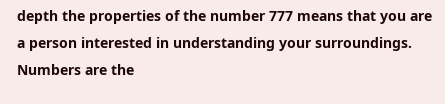depth the properties of the number 777 means that you are a person interested in understanding your surroundings. Numbers are the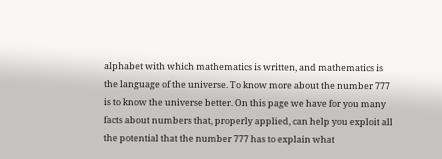alphabet with which mathematics is written, and mathematics is the language of the universe. To know more about the number 777 is to know the universe better. On this page we have for you many facts about numbers that, properly applied, can help you exploit all the potential that the number 777 has to explain what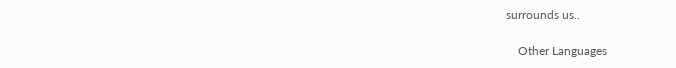surrounds us..

    Other Languages